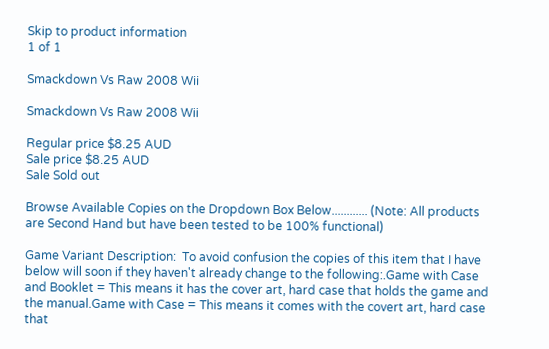Skip to product information
1 of 1

Smackdown Vs Raw 2008 Wii

Smackdown Vs Raw 2008 Wii

Regular price $8.25 AUD
Sale price $8.25 AUD
Sale Sold out

Browse Available Copies on the Dropdown Box Below............ (Note: All products are Second Hand but have been tested to be 100% functional)

Game Variant Description:  To avoid confusion the copies of this item that I have below will soon if they haven't already change to the following:.Game with Case and Booklet = This means it has the cover art, hard case that holds the game and the manual.Game with Case = This means it comes with the covert art, hard case that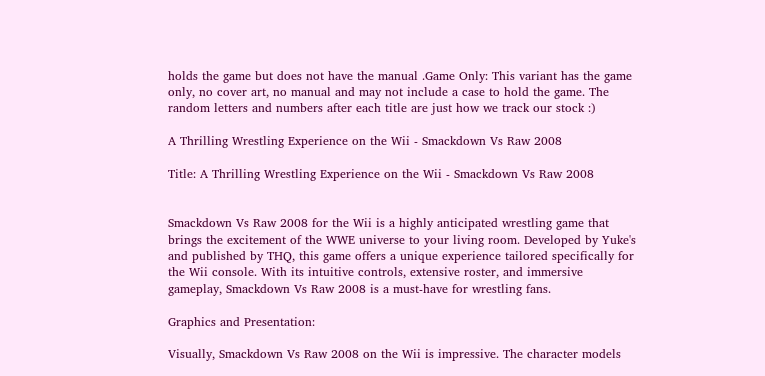holds the game but does not have the manual .Game Only: This variant has the game only, no cover art, no manual and may not include a case to hold the game. The random letters and numbers after each title are just how we track our stock :)

A Thrilling Wrestling Experience on the Wii - Smackdown Vs Raw 2008

Title: A Thrilling Wrestling Experience on the Wii - Smackdown Vs Raw 2008


Smackdown Vs Raw 2008 for the Wii is a highly anticipated wrestling game that brings the excitement of the WWE universe to your living room. Developed by Yuke's and published by THQ, this game offers a unique experience tailored specifically for the Wii console. With its intuitive controls, extensive roster, and immersive gameplay, Smackdown Vs Raw 2008 is a must-have for wrestling fans.

Graphics and Presentation:

Visually, Smackdown Vs Raw 2008 on the Wii is impressive. The character models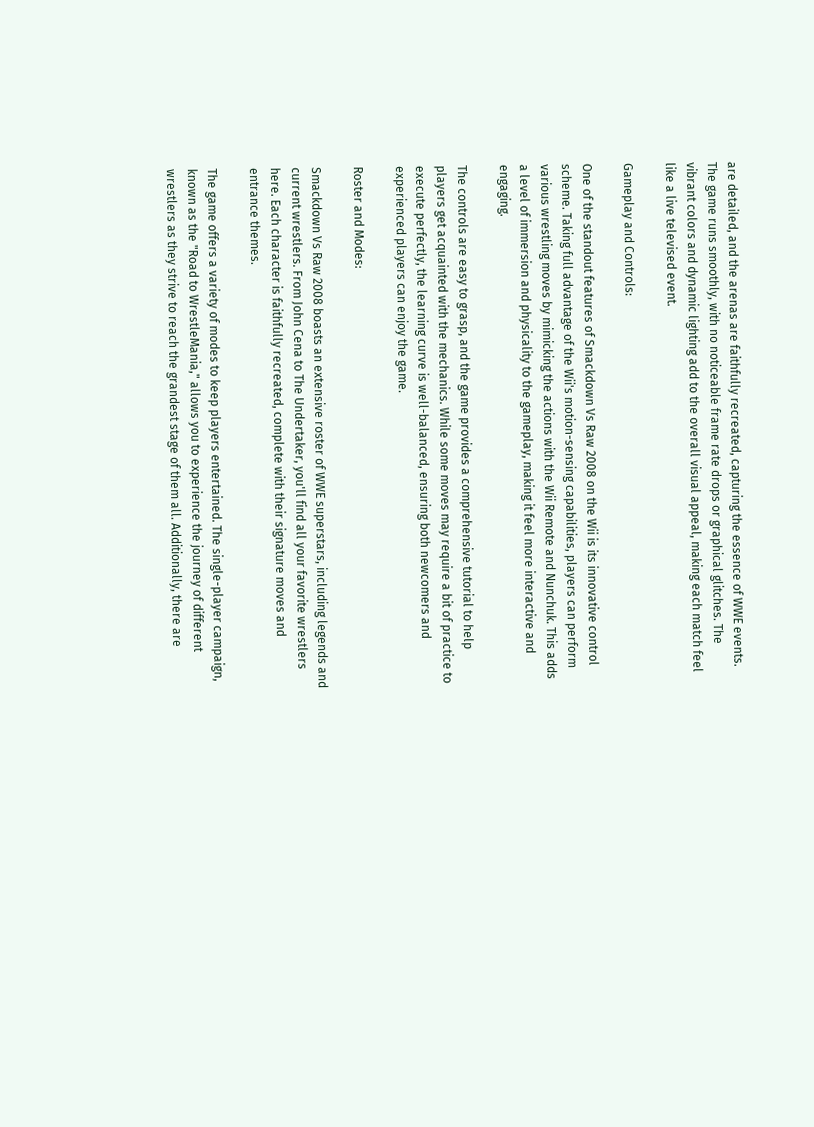are detailed, and the arenas are faithfully recreated, capturing the essence of WWE events. The game runs smoothly, with no noticeable frame rate drops or graphical glitches. The vibrant colors and dynamic lighting add to the overall visual appeal, making each match feel like a live televised event.

Gameplay and Controls:

One of the standout features of Smackdown Vs Raw 2008 on the Wii is its innovative control scheme. Taking full advantage of the Wii's motion-sensing capabilities, players can perform various wrestling moves by mimicking the actions with the Wii Remote and Nunchuk. This adds a level of immersion and physicality to the gameplay, making it feel more interactive and engaging.

The controls are easy to grasp, and the game provides a comprehensive tutorial to help players get acquainted with the mechanics. While some moves may require a bit of practice to execute perfectly, the learning curve is well-balanced, ensuring both newcomers and experienced players can enjoy the game.

Roster and Modes:

Smackdown Vs Raw 2008 boasts an extensive roster of WWE superstars, including legends and current wrestlers. From John Cena to The Undertaker, you'll find all your favorite wrestlers here. Each character is faithfully recreated, complete with their signature moves and entrance themes.

The game offers a variety of modes to keep players entertained. The single-player campaign, known as the "Road to WrestleMania," allows you to experience the journey of different wrestlers as they strive to reach the grandest stage of them all. Additionally, there are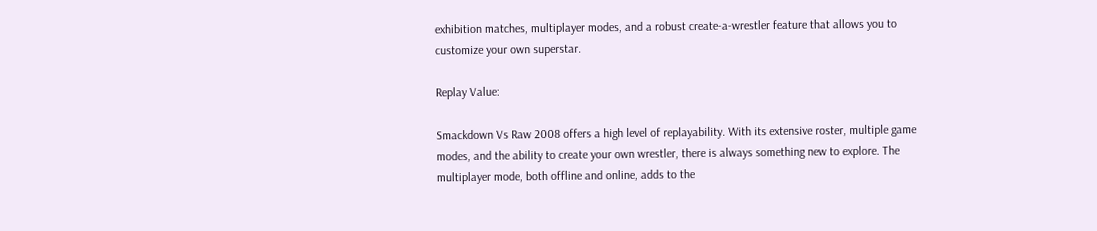exhibition matches, multiplayer modes, and a robust create-a-wrestler feature that allows you to customize your own superstar.

Replay Value:

Smackdown Vs Raw 2008 offers a high level of replayability. With its extensive roster, multiple game modes, and the ability to create your own wrestler, there is always something new to explore. The multiplayer mode, both offline and online, adds to the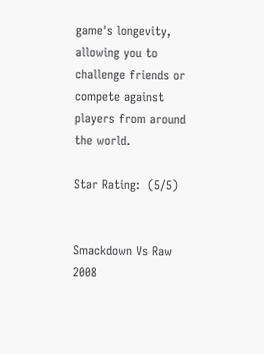game's longevity, allowing you to challenge friends or compete against players from around the world.

Star Rating:  (5/5)


Smackdown Vs Raw 2008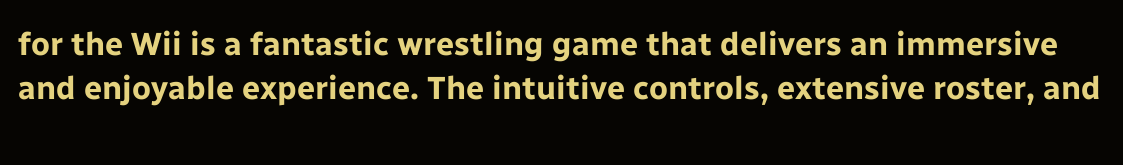for the Wii is a fantastic wrestling game that delivers an immersive and enjoyable experience. The intuitive controls, extensive roster, and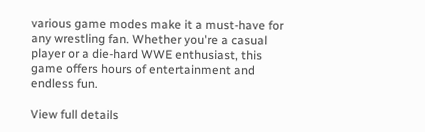various game modes make it a must-have for any wrestling fan. Whether you're a casual player or a die-hard WWE enthusiast, this game offers hours of entertainment and endless fun.

View full details